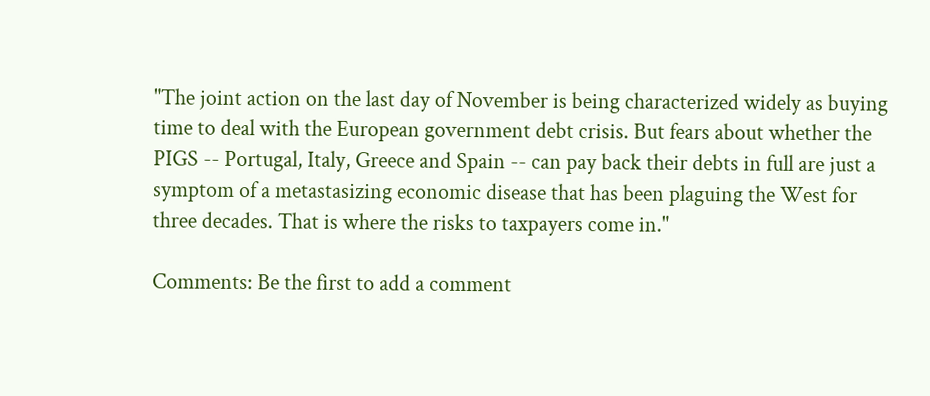"The joint action on the last day of November is being characterized widely as buying time to deal with the European government debt crisis. But fears about whether the PIGS -- Portugal, Italy, Greece and Spain -- can pay back their debts in full are just a symptom of a metastasizing economic disease that has been plaguing the West for three decades. That is where the risks to taxpayers come in."

Comments: Be the first to add a comment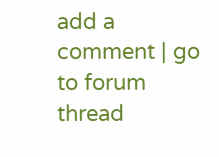add a comment | go to forum thread